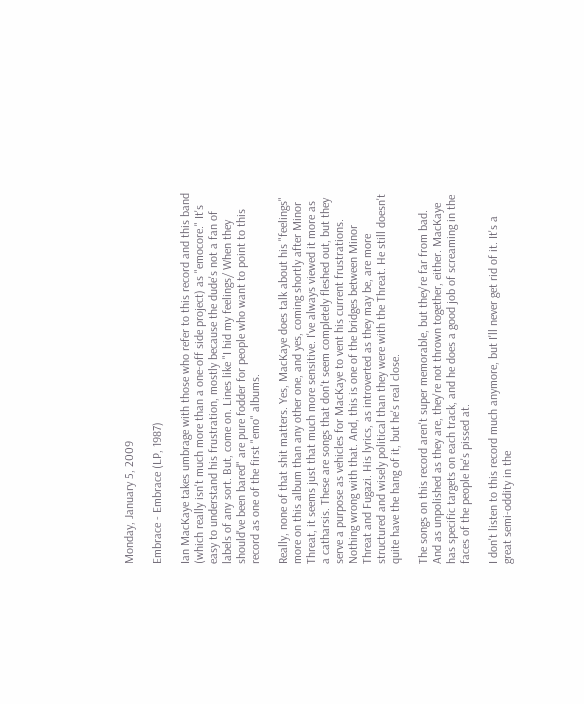Monday, January 5, 2009

Embrace - Embrace (LP, 1987)

Ian MacKaye takes umbrage with those who refer to this record and this band (which really isn't much more than a one-off side project) as "emocore." It's easy to understand his frustration, mostly because the dude's not a fan of labels of any sort. But, come on. Lines like "I hid my feelings/ When they should've been bared" are pure fodder for people who want to point to this record as one of the first "emo" albums.

Really, none of that shit matters. Yes, MacKaye does talk about his "feelings" more on this album than any other one, and yes, coming shortly after Minor Threat, it seems just that much more sensitive. I've always viewed it more as a catharsis. These are songs that don't seem completely fleshed out, but they serve a purpose as vehicles for MacKaye to vent his current frustrations. Nothing wrong with that. And, this is one of the bridges between Minor Threat and Fugazi. His lyrics, as introverted as they may be, are more structured and wisely political than they were with the Threat. He still doesn't quite have the hang of it, but he's real close.

The songs on this record aren't super memorable, but they're far from bad. And as unpolished as they are, they're not thrown together, either. MacKaye has specific targets on each track, and he does a good job of screaming in the faces of the people he's pissed at.

I don't listen to this record much anymore, but I'll never get rid of it. It's a great semi-oddity in the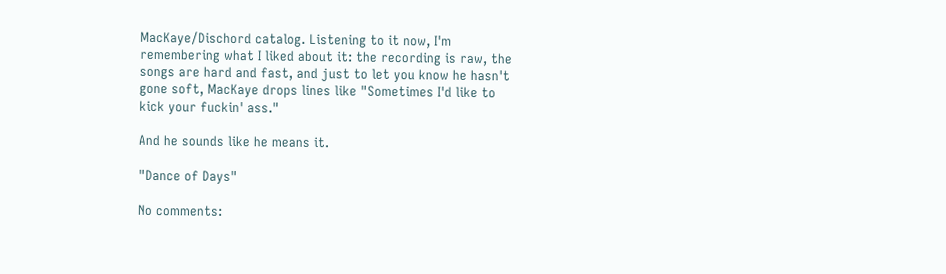MacKaye/Dischord catalog. Listening to it now, I'm remembering what I liked about it: the recording is raw, the songs are hard and fast, and just to let you know he hasn't gone soft, MacKaye drops lines like "Sometimes I'd like to kick your fuckin' ass."

And he sounds like he means it.

"Dance of Days"

No comments: